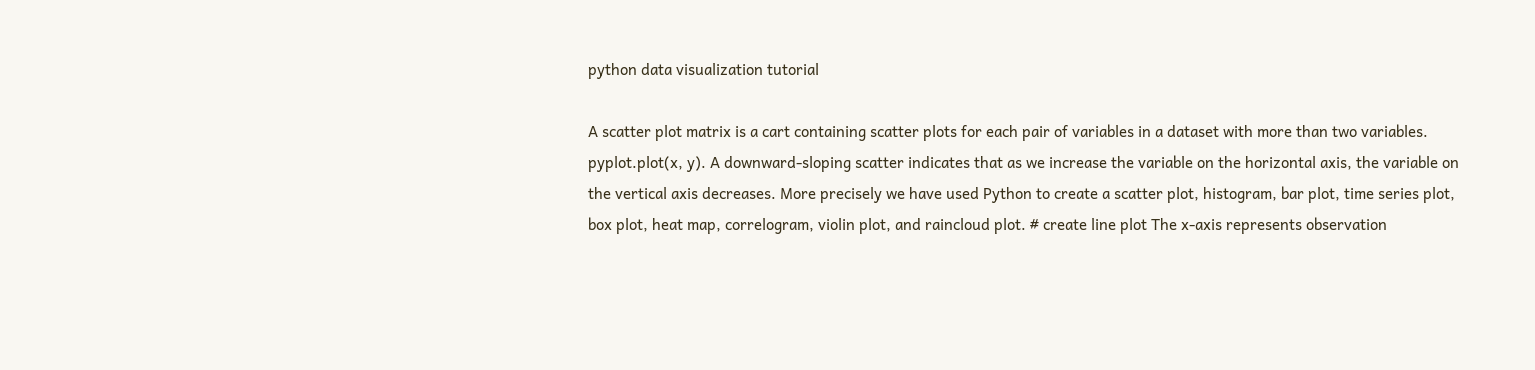python data visualization tutorial

A scatter plot matrix is a cart containing scatter plots for each pair of variables in a dataset with more than two variables. pyplot.plot(x, y). A downward-sloping scatter indicates that as we increase the variable on the horizontal axis, the variable on the vertical axis decreases. More precisely we have used Python to create a scatter plot, histogram, bar plot, time series plot, box plot, heat map, correlogram, violin plot, and raincloud plot. # create line plot The x-axis represents observation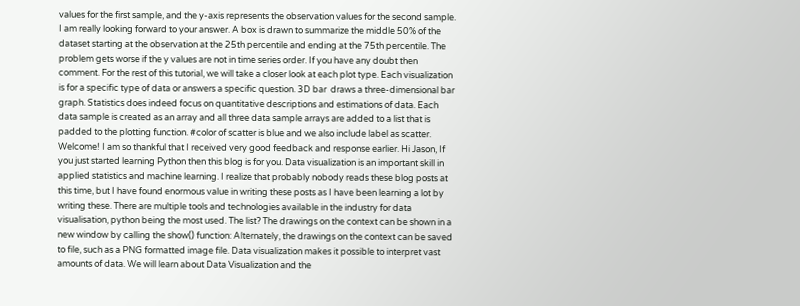values for the first sample, and the y-axis represents the observation values for the second sample. I am really looking forward to your answer. A box is drawn to summarize the middle 50% of the dataset starting at the observation at the 25th percentile and ending at the 75th percentile. The problem gets worse if the y values are not in time series order. If you have any doubt then comment. For the rest of this tutorial, we will take a closer look at each plot type. Each visualization is for a specific type of data or answers a specific question. 3D bar  draws a three-dimensional bar graph. Statistics does indeed focus on quantitative descriptions and estimations of data. Each data sample is created as an array and all three data sample arrays are added to a list that is padded to the plotting function. #color of scatter is blue and we also include label as scatter. Welcome! I am so thankful that I received very good feedback and response earlier. Hi Jason, If you just started learning Python then this blog is for you. Data visualization is an important skill in applied statistics and machine learning. I realize that probably nobody reads these blog posts at this time, but I have found enormous value in writing these posts as I have been learning a lot by writing these. There are multiple tools and technologies available in the industry for data visualisation, python being the most used. The list? The drawings on the context can be shown in a new window by calling the show() function: Alternately, the drawings on the context can be saved to file, such as a PNG formatted image file. Data visualization makes it possible to interpret vast amounts of data. We will learn about Data Visualization and the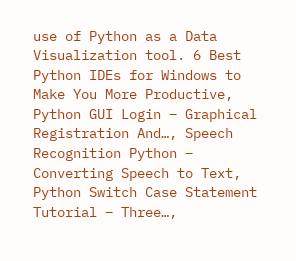use of Python as a Data Visualization tool. 6 Best Python IDEs for Windows to Make You More Productive, Python GUI Login – Graphical Registration And…, Speech Recognition Python – Converting Speech to Text, Python Switch Case Statement Tutorial – Three…,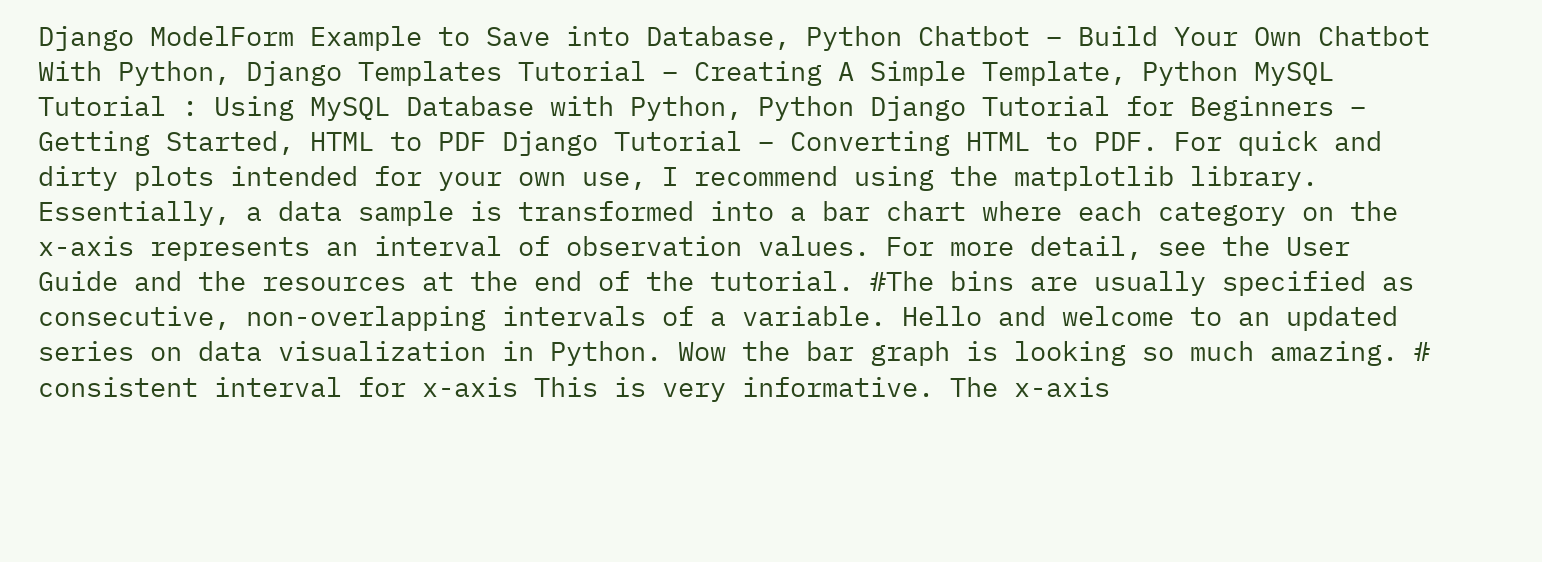Django ModelForm Example to Save into Database, Python Chatbot – Build Your Own Chatbot With Python, Django Templates Tutorial – Creating A Simple Template, Python MySQL Tutorial : Using MySQL Database with Python, Python Django Tutorial for Beginners – Getting Started, HTML to PDF Django Tutorial – Converting HTML to PDF. For quick and dirty plots intended for your own use, I recommend using the matplotlib library. Essentially, a data sample is transformed into a bar chart where each category on the x-axis represents an interval of observation values. For more detail, see the User Guide and the resources at the end of the tutorial. #The bins are usually specified as consecutive, non-overlapping intervals of a variable. Hello and welcome to an updated series on data visualization in Python. Wow the bar graph is looking so much amazing. # consistent interval for x-axis This is very informative. The x-axis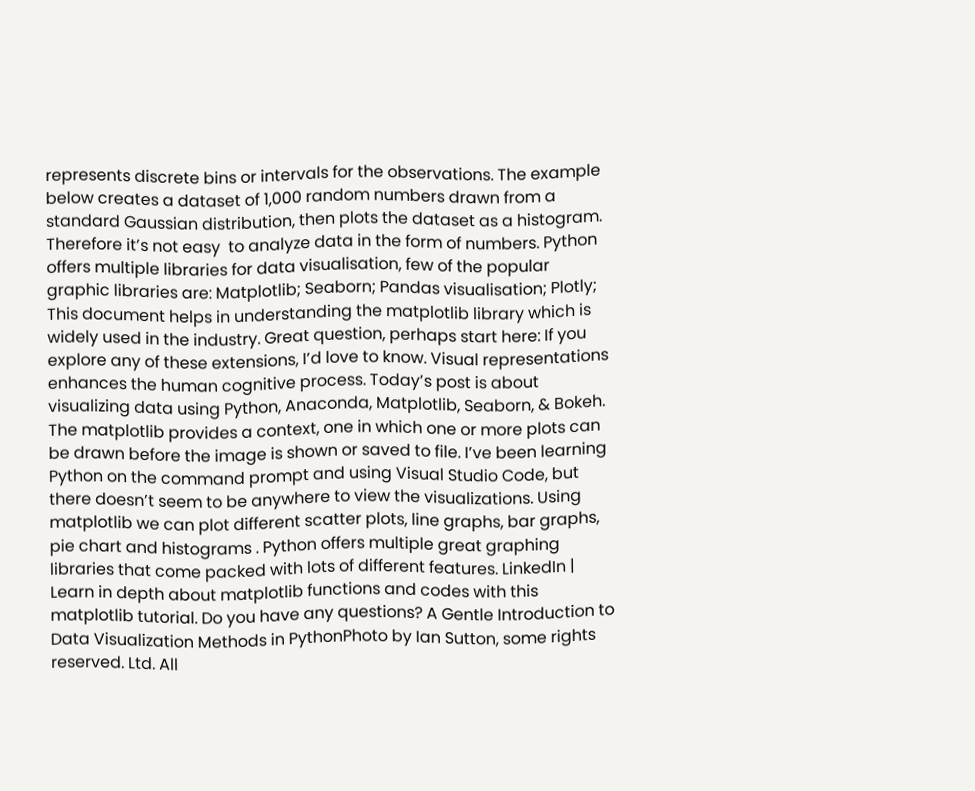represents discrete bins or intervals for the observations. The example below creates a dataset of 1,000 random numbers drawn from a standard Gaussian distribution, then plots the dataset as a histogram. Therefore it’s not easy  to analyze data in the form of numbers. Python offers multiple libraries for data visualisation, few of the popular graphic libraries are: Matplotlib; Seaborn; Pandas visualisation; Plotly; This document helps in understanding the matplotlib library which is widely used in the industry. Great question, perhaps start here: If you explore any of these extensions, I’d love to know. Visual representations enhances the human cognitive process. Today’s post is about visualizing data using Python, Anaconda, Matplotlib, Seaborn, & Bokeh. The matplotlib provides a context, one in which one or more plots can be drawn before the image is shown or saved to file. I’ve been learning Python on the command prompt and using Visual Studio Code, but there doesn’t seem to be anywhere to view the visualizations. Using matplotlib we can plot different scatter plots, line graphs, bar graphs, pie chart and histograms . Python offers multiple great graphing libraries that come packed with lots of different features. LinkedIn | Learn in depth about matplotlib functions and codes with this matplotlib tutorial. Do you have any questions? A Gentle Introduction to Data Visualization Methods in PythonPhoto by Ian Sutton, some rights reserved. Ltd. All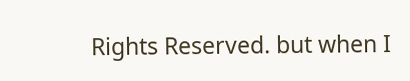Rights Reserved. but when I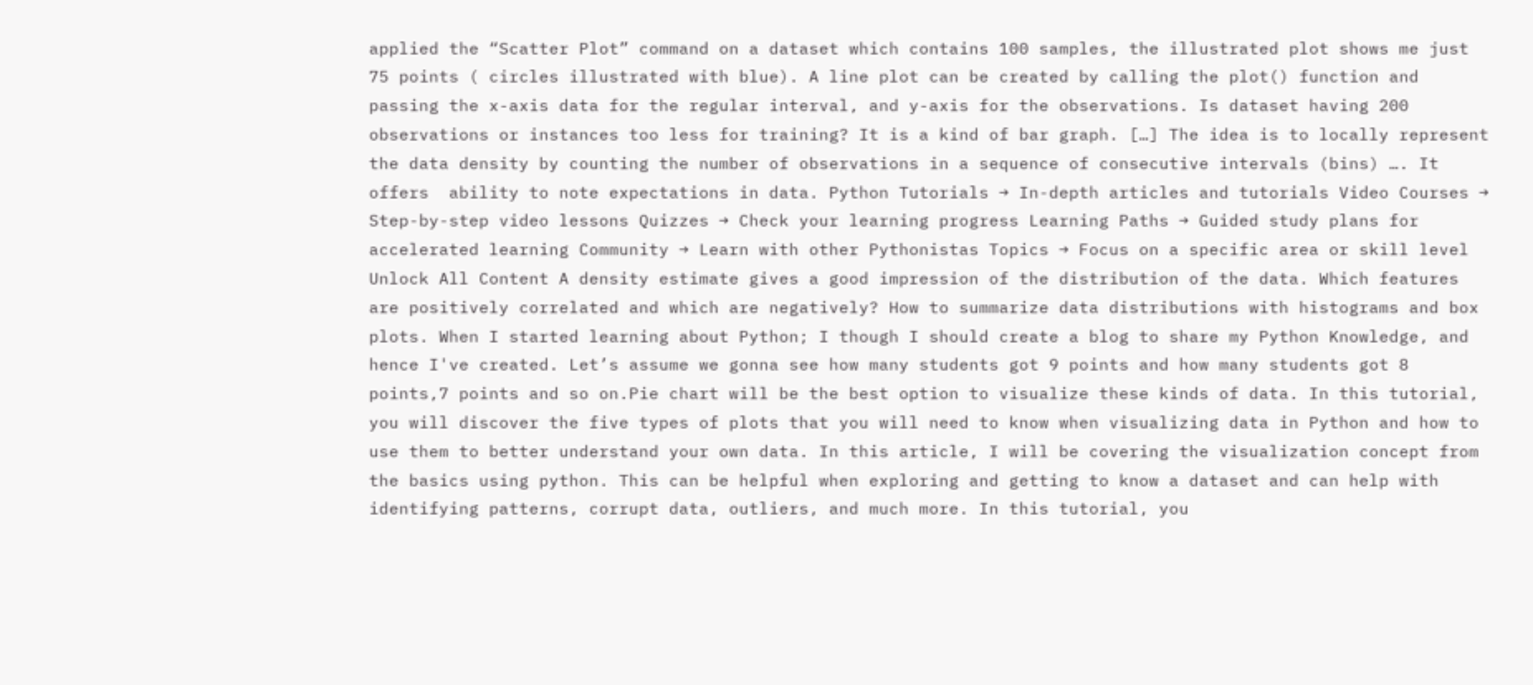applied the “Scatter Plot” command on a dataset which contains 100 samples, the illustrated plot shows me just 75 points ( circles illustrated with blue). A line plot can be created by calling the plot() function and passing the x-axis data for the regular interval, and y-axis for the observations. Is dataset having 200 observations or instances too less for training? It is a kind of bar graph. […] The idea is to locally represent the data density by counting the number of observations in a sequence of consecutive intervals (bins) …. It offers  ability to note expectations in data. Python Tutorials → In-depth articles and tutorials Video Courses → Step-by-step video lessons Quizzes → Check your learning progress Learning Paths → Guided study plans for accelerated learning Community → Learn with other Pythonistas Topics → Focus on a specific area or skill level Unlock All Content A density estimate gives a good impression of the distribution of the data. Which features are positively correlated and which are negatively? How to summarize data distributions with histograms and box plots. When I started learning about Python; I though I should create a blog to share my Python Knowledge, and hence I've created. Let’s assume we gonna see how many students got 9 points and how many students got 8 points,7 points and so on.Pie chart will be the best option to visualize these kinds of data. In this tutorial, you will discover the five types of plots that you will need to know when visualizing data in Python and how to use them to better understand your own data. In this article, I will be covering the visualization concept from the basics using python. This can be helpful when exploring and getting to know a dataset and can help with identifying patterns, corrupt data, outliers, and much more. In this tutorial, you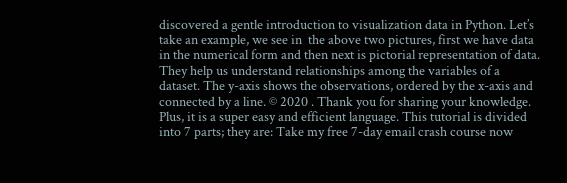discovered a gentle introduction to visualization data in Python. Let’s take an example, we see in  the above two pictures, first we have data in the numerical form and then next is pictorial representation of data. They help us understand relationships among the variables of a dataset. The y-axis shows the observations, ordered by the x-axis and connected by a line. © 2020 . Thank you for sharing your knowledge. Plus, it is a super easy and efficient language. This tutorial is divided into 7 parts; they are: Take my free 7-day email crash course now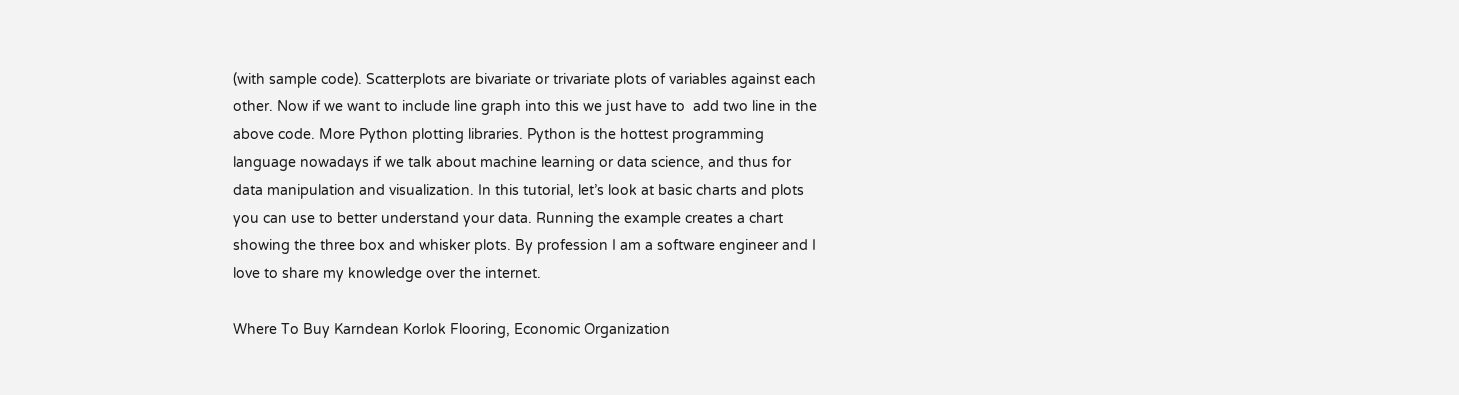(with sample code). Scatterplots are bivariate or trivariate plots of variables against each other. Now if we want to include line graph into this we just have to  add two line in the above code. More Python plotting libraries. Python is the hottest programming language nowadays if we talk about machine learning or data science, and thus for data manipulation and visualization. In this tutorial, let’s look at basic charts and plots you can use to better understand your data. Running the example creates a chart showing the three box and whisker plots. By profession I am a software engineer and I love to share my knowledge over the internet.

Where To Buy Karndean Korlok Flooring, Economic Organization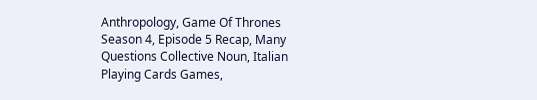Anthropology, Game Of Thrones Season 4, Episode 5 Recap, Many Questions Collective Noun, Italian Playing Cards Games,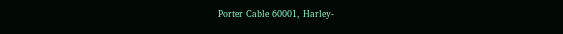Porter Cable 60001, Harley-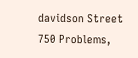davidson Street 750 Problems,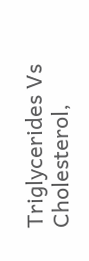Triglycerides Vs Cholesterol,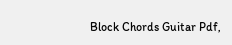Block Chords Guitar Pdf,